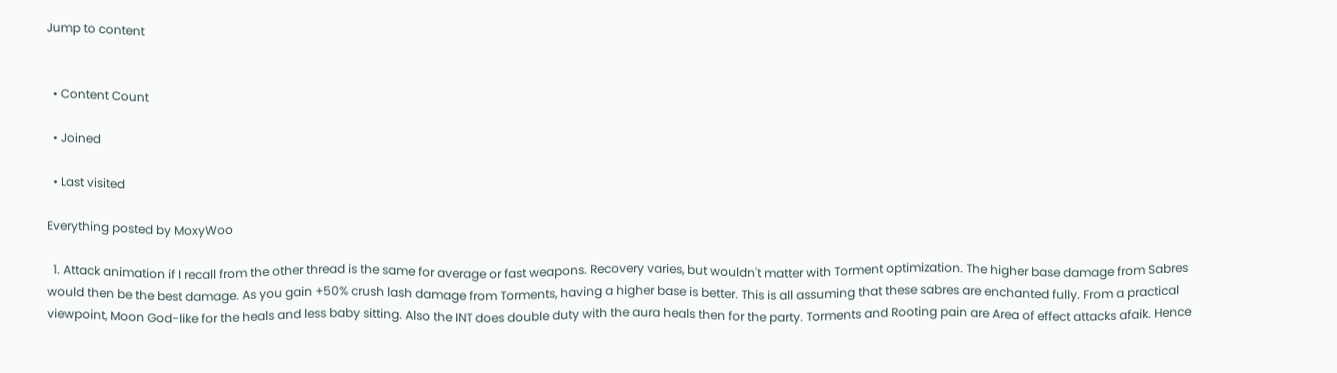Jump to content


  • Content Count

  • Joined

  • Last visited

Everything posted by MoxyWoo

  1. Attack animation if I recall from the other thread is the same for average or fast weapons. Recovery varies, but wouldn't matter with Torment optimization. The higher base damage from Sabres would then be the best damage. As you gain +50% crush lash damage from Torments, having a higher base is better. This is all assuming that these sabres are enchanted fully. From a practical viewpoint, Moon God-like for the heals and less baby sitting. Also the INT does double duty with the aura heals then for the party. Torments and Rooting pain are Area of effect attacks afaik. Hence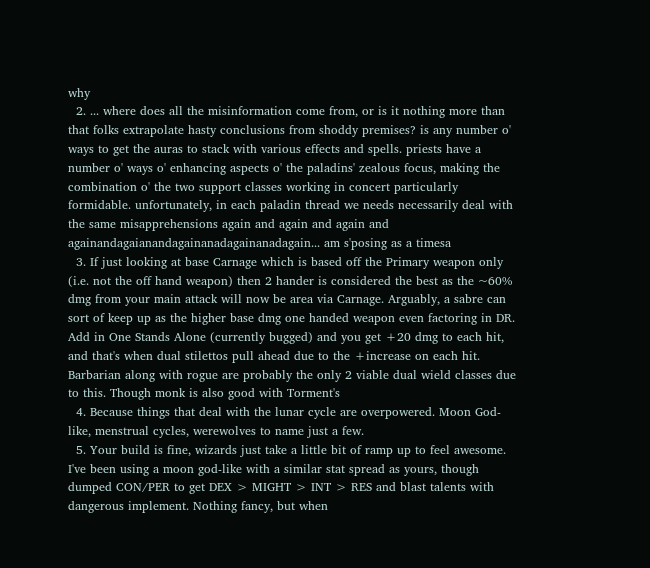why
  2. ... where does all the misinformation come from, or is it nothing more than that folks extrapolate hasty conclusions from shoddy premises? is any number o' ways to get the auras to stack with various effects and spells. priests have a number o' ways o' enhancing aspects o' the paladins' zealous focus, making the combination o' the two support classes working in concert particularly formidable. unfortunately, in each paladin thread we needs necessarily deal with the same misapprehensions again and again and again and againandagaianandagainanadagainanadagain... am s'posing as a timesa
  3. If just looking at base Carnage which is based off the Primary weapon only (i.e. not the off hand weapon) then 2 hander is considered the best as the ~60% dmg from your main attack will now be area via Carnage. Arguably, a sabre can sort of keep up as the higher base dmg one handed weapon even factoring in DR. Add in One Stands Alone (currently bugged) and you get +20 dmg to each hit, and that's when dual stilettos pull ahead due to the +increase on each hit. Barbarian along with rogue are probably the only 2 viable dual wield classes due to this. Though monk is also good with Torment's
  4. Because things that deal with the lunar cycle are overpowered. Moon God-like, menstrual cycles, werewolves to name just a few.
  5. Your build is fine, wizards just take a little bit of ramp up to feel awesome. I've been using a moon god-like with a similar stat spread as yours, though dumped CON/PER to get DEX > MIGHT > INT > RES and blast talents with dangerous implement. Nothing fancy, but when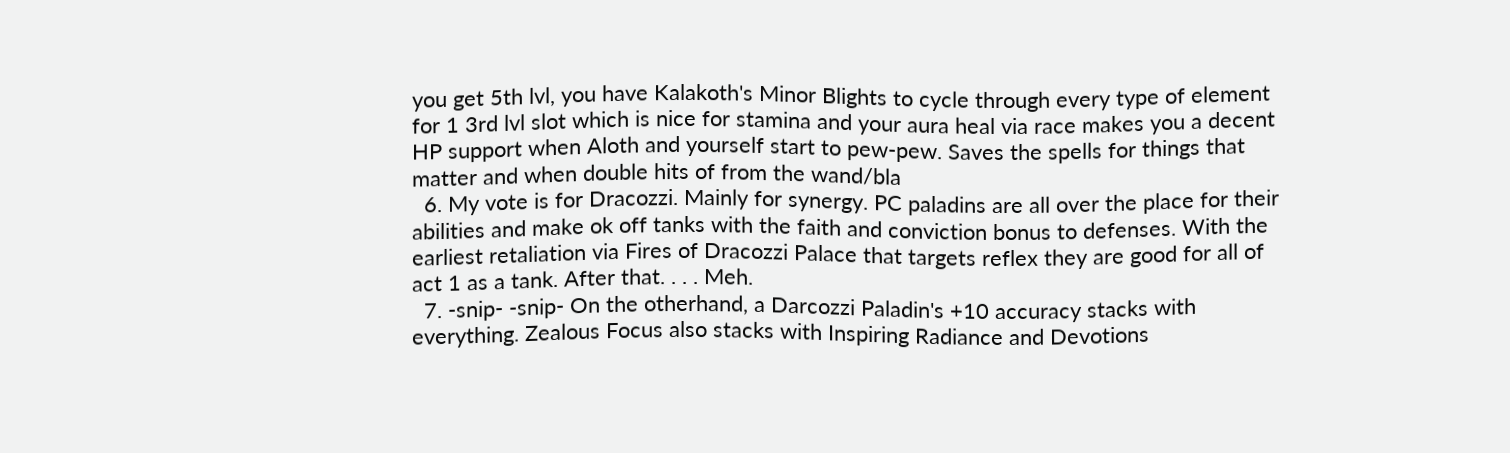you get 5th lvl, you have Kalakoth's Minor Blights to cycle through every type of element for 1 3rd lvl slot which is nice for stamina and your aura heal via race makes you a decent HP support when Aloth and yourself start to pew-pew. Saves the spells for things that matter and when double hits of from the wand/bla
  6. My vote is for Dracozzi. Mainly for synergy. PC paladins are all over the place for their abilities and make ok off tanks with the faith and conviction bonus to defenses. With the earliest retaliation via Fires of Dracozzi Palace that targets reflex they are good for all of act 1 as a tank. After that. . . . Meh.
  7. -snip- -snip- On the otherhand, a Darcozzi Paladin's +10 accuracy stacks with everything. Zealous Focus also stacks with Inspiring Radiance and Devotions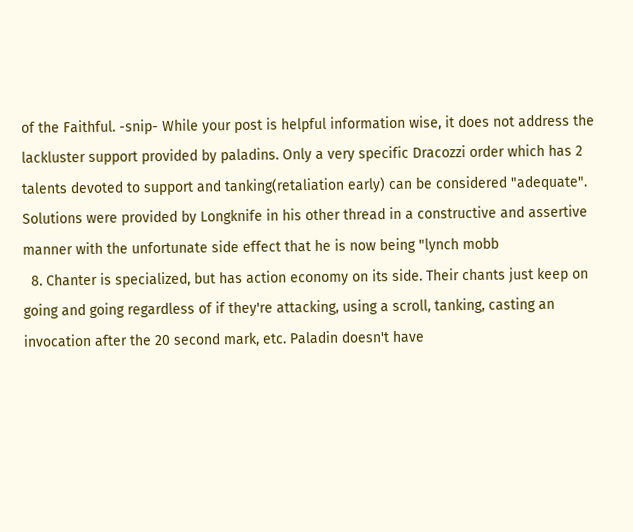of the Faithful. -snip- While your post is helpful information wise, it does not address the lackluster support provided by paladins. Only a very specific Dracozzi order which has 2 talents devoted to support and tanking(retaliation early) can be considered "adequate". Solutions were provided by Longknife in his other thread in a constructive and assertive manner with the unfortunate side effect that he is now being "lynch mobb
  8. Chanter is specialized, but has action economy on its side. Their chants just keep on going and going regardless of if they're attacking, using a scroll, tanking, casting an invocation after the 20 second mark, etc. Paladin doesn't have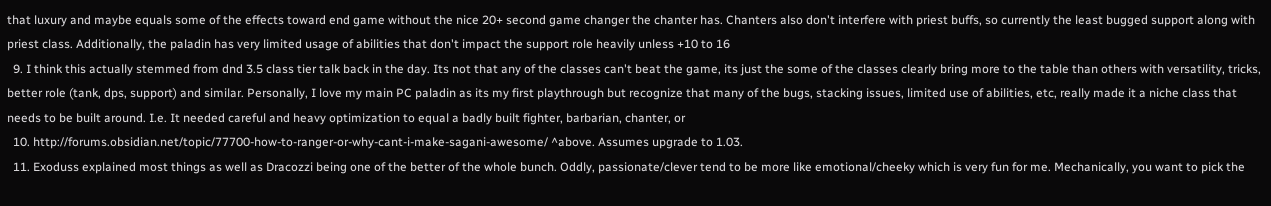that luxury and maybe equals some of the effects toward end game without the nice 20+ second game changer the chanter has. Chanters also don't interfere with priest buffs, so currently the least bugged support along with priest class. Additionally, the paladin has very limited usage of abilities that don't impact the support role heavily unless +10 to 16
  9. I think this actually stemmed from dnd 3.5 class tier talk back in the day. Its not that any of the classes can't beat the game, its just the some of the classes clearly bring more to the table than others with versatility, tricks, better role (tank, dps, support) and similar. Personally, I love my main PC paladin as its my first playthrough but recognize that many of the bugs, stacking issues, limited use of abilities, etc, really made it a niche class that needs to be built around. I.e. It needed careful and heavy optimization to equal a badly built fighter, barbarian, chanter, or
  10. http://forums.obsidian.net/topic/77700-how-to-ranger-or-why-cant-i-make-sagani-awesome/ ^above. Assumes upgrade to 1.03.
  11. Exoduss explained most things as well as Dracozzi being one of the better of the whole bunch. Oddly, passionate/clever tend to be more like emotional/cheeky which is very fun for me. Mechanically, you want to pick the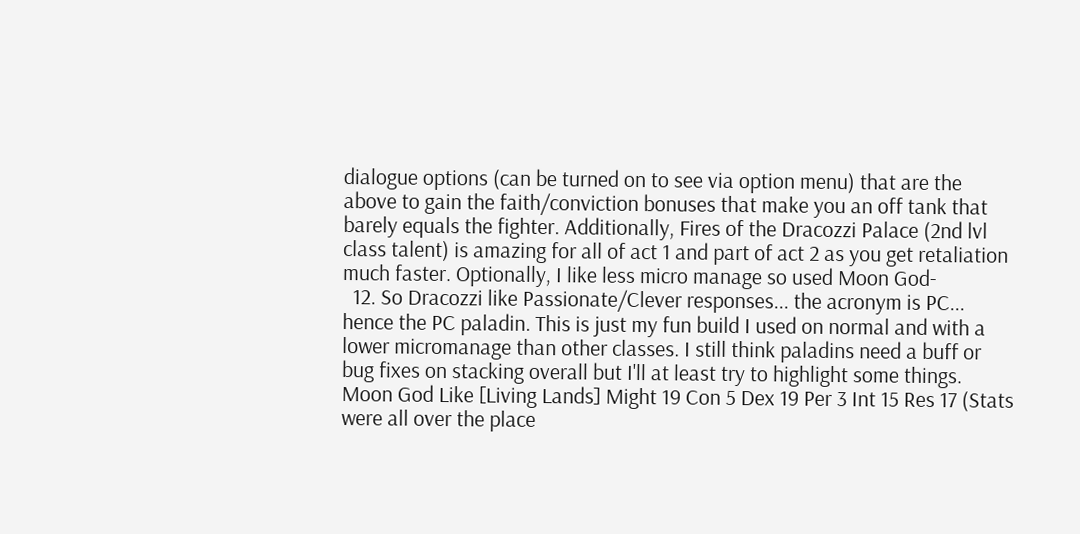dialogue options (can be turned on to see via option menu) that are the above to gain the faith/conviction bonuses that make you an off tank that barely equals the fighter. Additionally, Fires of the Dracozzi Palace (2nd lvl class talent) is amazing for all of act 1 and part of act 2 as you get retaliation much faster. Optionally, I like less micro manage so used Moon God-
  12. So Dracozzi like Passionate/Clever responses... the acronym is PC... hence the PC paladin. This is just my fun build I used on normal and with a lower micromanage than other classes. I still think paladins need a buff or bug fixes on stacking overall but I'll at least try to highlight some things. Moon God Like [Living Lands] Might 19 Con 5 Dex 19 Per 3 Int 15 Res 17 (Stats were all over the place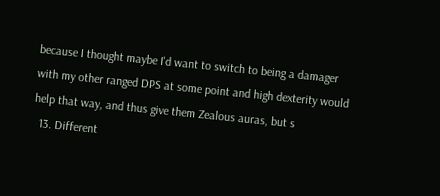because I thought maybe I'd want to switch to being a damager with my other ranged DPS at some point and high dexterity would help that way, and thus give them Zealous auras, but s
  13. Different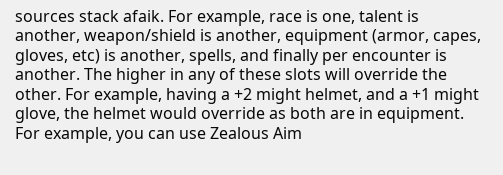sources stack afaik. For example, race is one, talent is another, weapon/shield is another, equipment (armor, capes, gloves, etc) is another, spells, and finally per encounter is another. The higher in any of these slots will override the other. For example, having a +2 might helmet, and a +1 might glove, the helmet would override as both are in equipment. For example, you can use Zealous Aim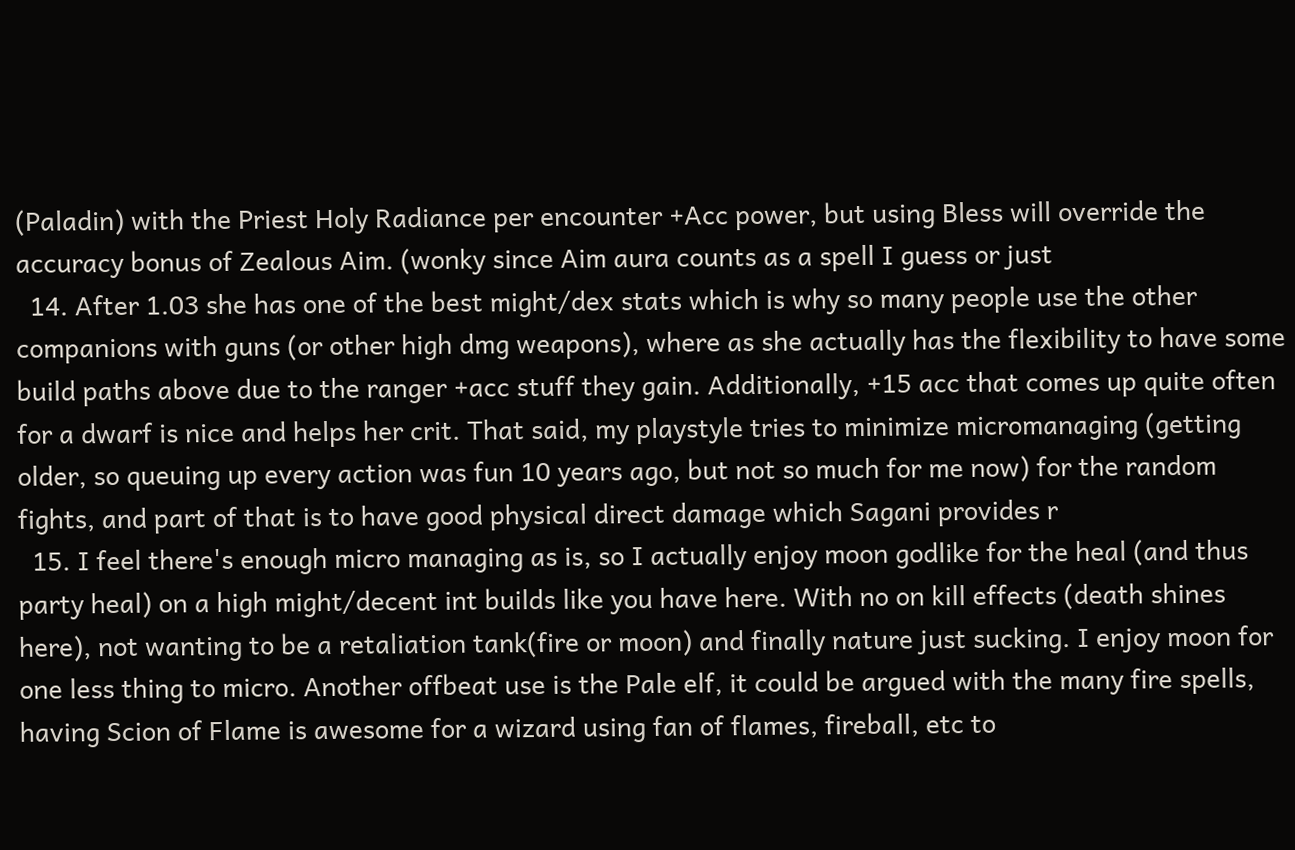(Paladin) with the Priest Holy Radiance per encounter +Acc power, but using Bless will override the accuracy bonus of Zealous Aim. (wonky since Aim aura counts as a spell I guess or just
  14. After 1.03 she has one of the best might/dex stats which is why so many people use the other companions with guns (or other high dmg weapons), where as she actually has the flexibility to have some build paths above due to the ranger +acc stuff they gain. Additionally, +15 acc that comes up quite often for a dwarf is nice and helps her crit. That said, my playstyle tries to minimize micromanaging (getting older, so queuing up every action was fun 10 years ago, but not so much for me now) for the random fights, and part of that is to have good physical direct damage which Sagani provides r
  15. I feel there's enough micro managing as is, so I actually enjoy moon godlike for the heal (and thus party heal) on a high might/decent int builds like you have here. With no on kill effects (death shines here), not wanting to be a retaliation tank(fire or moon) and finally nature just sucking. I enjoy moon for one less thing to micro. Another offbeat use is the Pale elf, it could be argued with the many fire spells, having Scion of Flame is awesome for a wizard using fan of flames, fireball, etc to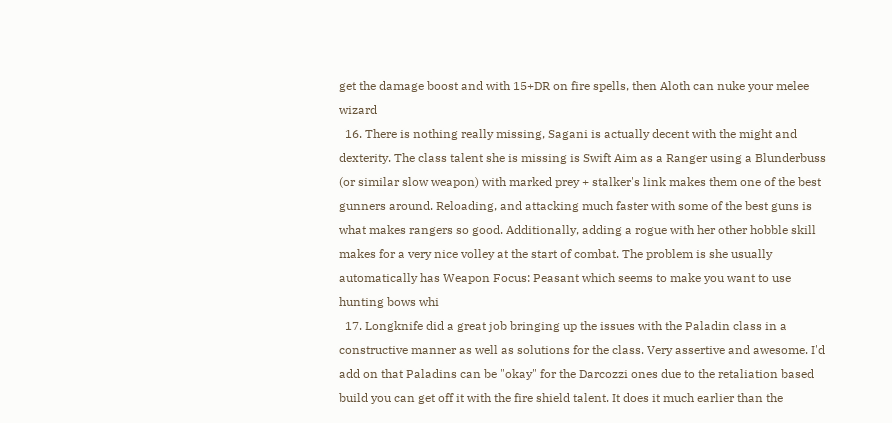get the damage boost and with 15+DR on fire spells, then Aloth can nuke your melee wizard
  16. There is nothing really missing, Sagani is actually decent with the might and dexterity. The class talent she is missing is Swift Aim as a Ranger using a Blunderbuss (or similar slow weapon) with marked prey + stalker's link makes them one of the best gunners around. Reloading, and attacking much faster with some of the best guns is what makes rangers so good. Additionally, adding a rogue with her other hobble skill makes for a very nice volley at the start of combat. The problem is she usually automatically has Weapon Focus: Peasant which seems to make you want to use hunting bows whi
  17. Longknife did a great job bringing up the issues with the Paladin class in a constructive manner as well as solutions for the class. Very assertive and awesome. I'd add on that Paladins can be "okay" for the Darcozzi ones due to the retaliation based build you can get off it with the fire shield talent. It does it much earlier than the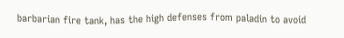barbarian fire tank, has the high defenses from paladin to avoid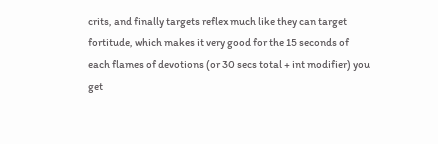crits, and finally targets reflex much like they can target fortitude, which makes it very good for the 15 seconds of each flames of devotions (or 30 secs total + int modifier) you get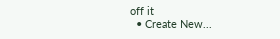off it
  • Create New...